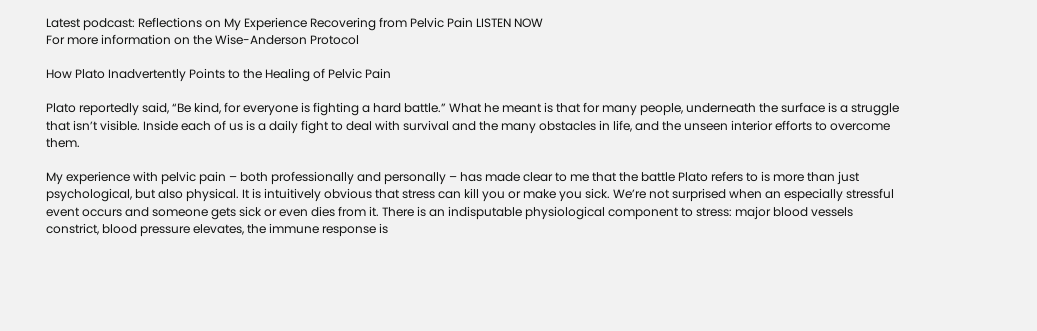Latest podcast: Reflections on My Experience Recovering from Pelvic Pain LISTEN NOW
For more information on the Wise-Anderson Protocol

How Plato Inadvertently Points to the Healing of Pelvic Pain

Plato reportedly said, “Be kind, for everyone is fighting a hard battle.” What he meant is that for many people, underneath the surface is a struggle that isn’t visible. Inside each of us is a daily fight to deal with survival and the many obstacles in life, and the unseen interior efforts to overcome them.

My experience with pelvic pain – both professionally and personally – has made clear to me that the battle Plato refers to is more than just psychological, but also physical. It is intuitively obvious that stress can kill you or make you sick. We’re not surprised when an especially stressful event occurs and someone gets sick or even dies from it. There is an indisputable physiological component to stress: major blood vessels constrict, blood pressure elevates, the immune response is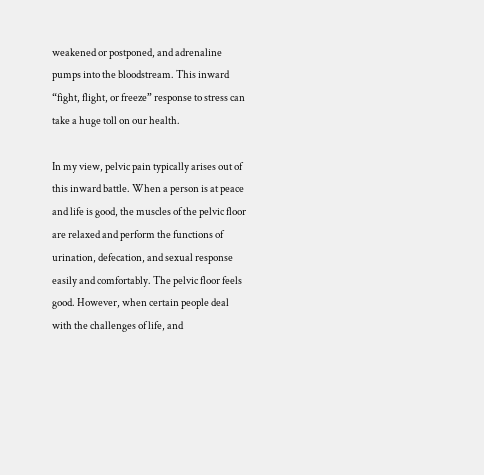weakened or postponed, and adrenaline pumps into the bloodstream. This inward “fight, flight, or freeze” response to stress can take a huge toll on our health.

In my view, pelvic pain typically arises out of this inward battle. When a person is at peace and life is good, the muscles of the pelvic floor are relaxed and perform the functions of urination, defecation, and sexual response easily and comfortably. The pelvic floor feels good. However, when certain people deal with the challenges of life, and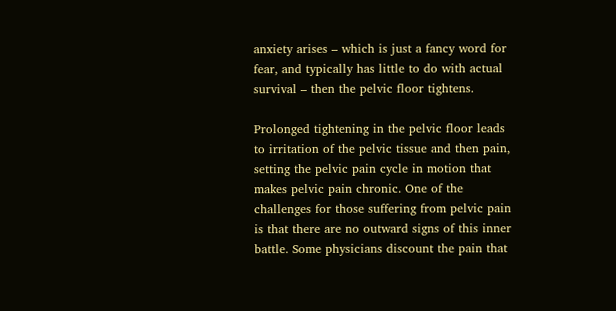anxiety arises – which is just a fancy word for fear, and typically has little to do with actual survival – then the pelvic floor tightens.

Prolonged tightening in the pelvic floor leads to irritation of the pelvic tissue and then pain, setting the pelvic pain cycle in motion that makes pelvic pain chronic. One of the challenges for those suffering from pelvic pain is that there are no outward signs of this inner battle. Some physicians discount the pain that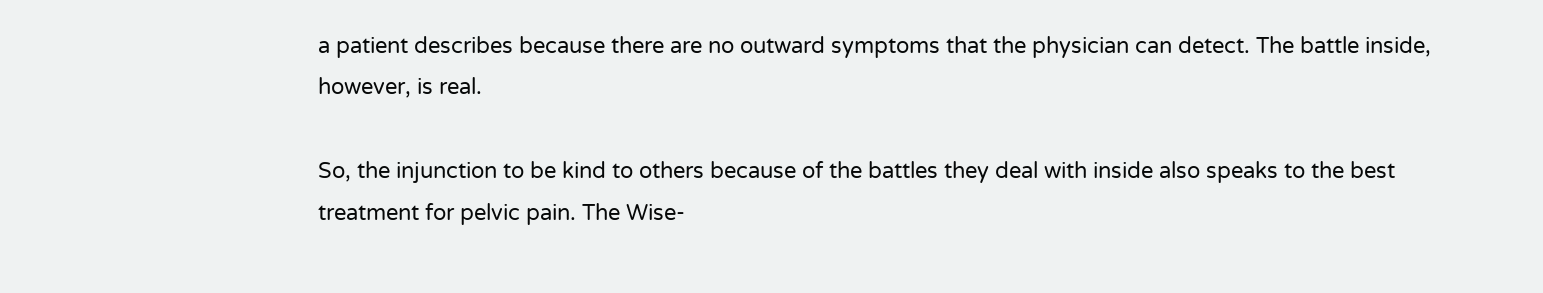a patient describes because there are no outward symptoms that the physician can detect. The battle inside, however, is real.

So, the injunction to be kind to others because of the battles they deal with inside also speaks to the best treatment for pelvic pain. The Wise-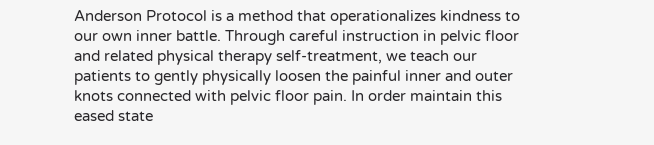Anderson Protocol is a method that operationalizes kindness to our own inner battle. Through careful instruction in pelvic floor and related physical therapy self-treatment, we teach our patients to gently physically loosen the painful inner and outer knots connected with pelvic floor pain. In order maintain this eased state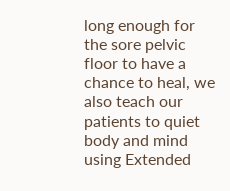long enough for the sore pelvic floor to have a chance to heal, we also teach our patients to quiet body and mind using Extended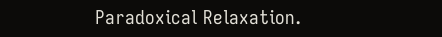Paradoxical Relaxation.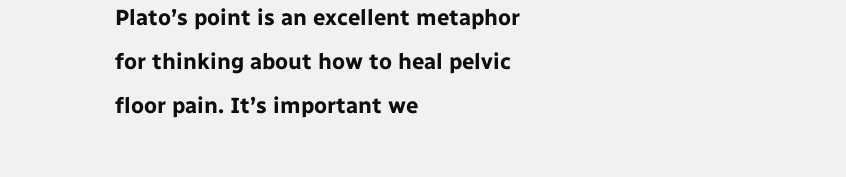Plato’s point is an excellent metaphor for thinking about how to heal pelvic floor pain. It’s important we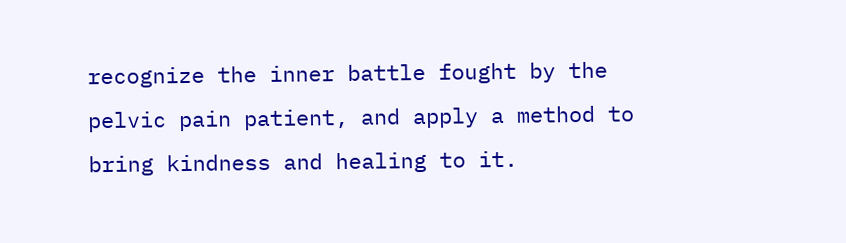recognize the inner battle fought by the pelvic pain patient, and apply a method to bring kindness and healing to it.